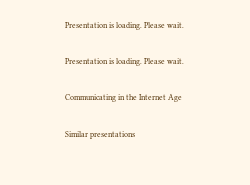Presentation is loading. Please wait.

Presentation is loading. Please wait.

Communicating in the Internet Age

Similar presentations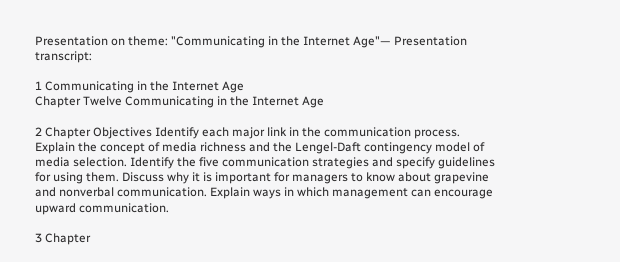Presentation on theme: "Communicating in the Internet Age"— Presentation transcript:

1 Communicating in the Internet Age
Chapter Twelve Communicating in the Internet Age

2 Chapter Objectives Identify each major link in the communication process. Explain the concept of media richness and the Lengel-Daft contingency model of media selection. Identify the five communication strategies and specify guidelines for using them. Discuss why it is important for managers to know about grapevine and nonverbal communication. Explain ways in which management can encourage upward communication.

3 Chapter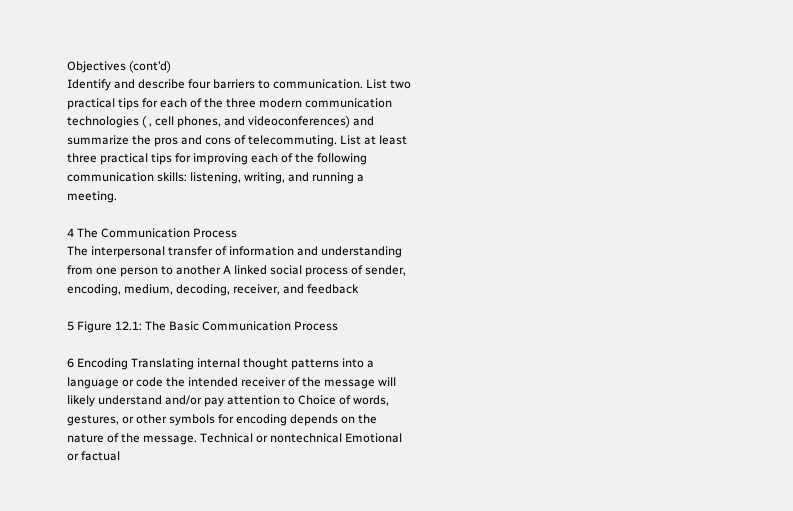Objectives (cont’d)
Identify and describe four barriers to communication. List two practical tips for each of the three modern communication technologies ( , cell phones, and videoconferences) and summarize the pros and cons of telecommuting. List at least three practical tips for improving each of the following communication skills: listening, writing, and running a meeting.

4 The Communication Process
The interpersonal transfer of information and understanding from one person to another A linked social process of sender, encoding, medium, decoding, receiver, and feedback

5 Figure 12.1: The Basic Communication Process

6 Encoding Translating internal thought patterns into a language or code the intended receiver of the message will likely understand and/or pay attention to Choice of words, gestures, or other symbols for encoding depends on the nature of the message. Technical or nontechnical Emotional or factual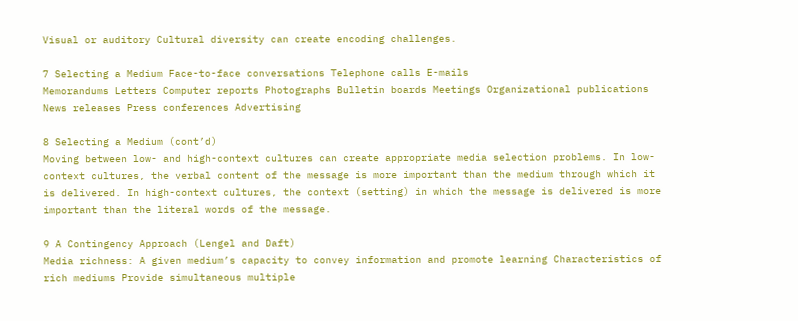Visual or auditory Cultural diversity can create encoding challenges.

7 Selecting a Medium Face-to-face conversations Telephone calls E-mails
Memorandums Letters Computer reports Photographs Bulletin boards Meetings Organizational publications News releases Press conferences Advertising

8 Selecting a Medium (cont’d)
Moving between low- and high-context cultures can create appropriate media selection problems. In low-context cultures, the verbal content of the message is more important than the medium through which it is delivered. In high-context cultures, the context (setting) in which the message is delivered is more important than the literal words of the message.

9 A Contingency Approach (Lengel and Daft)
Media richness: A given medium’s capacity to convey information and promote learning Characteristics of rich mediums Provide simultaneous multiple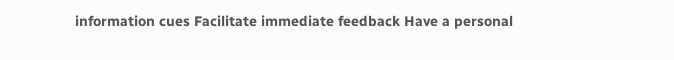information cues Facilitate immediate feedback Have a personal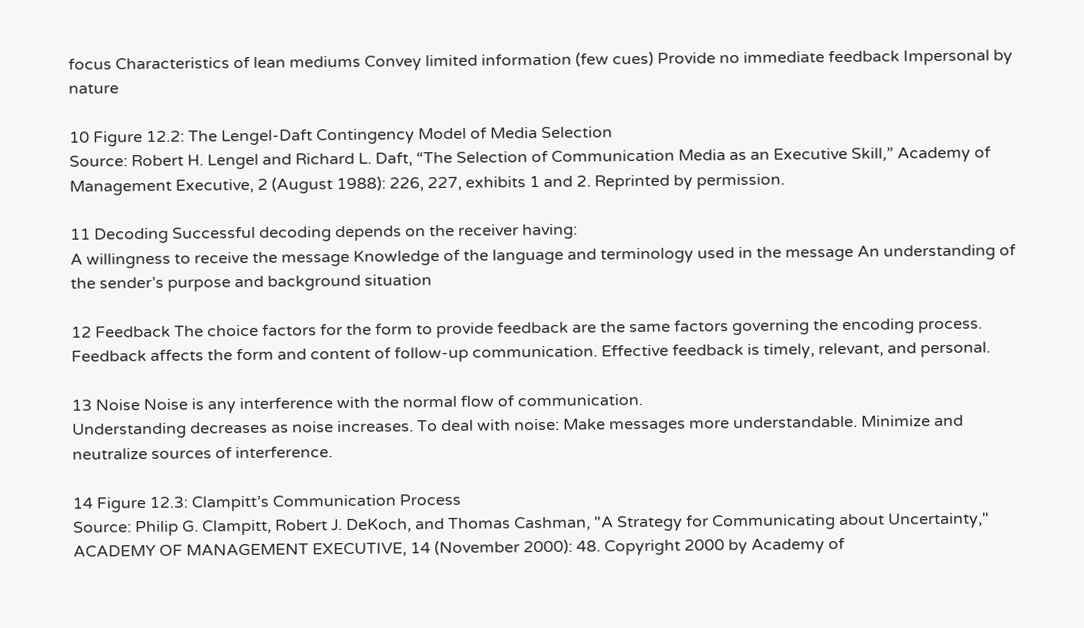focus Characteristics of lean mediums Convey limited information (few cues) Provide no immediate feedback Impersonal by nature

10 Figure 12.2: The Lengel-Daft Contingency Model of Media Selection
Source: Robert H. Lengel and Richard L. Daft, “The Selection of Communication Media as an Executive Skill,” Academy of Management Executive, 2 (August 1988): 226, 227, exhibits 1 and 2. Reprinted by permission.

11 Decoding Successful decoding depends on the receiver having:
A willingness to receive the message Knowledge of the language and terminology used in the message An understanding of the sender’s purpose and background situation

12 Feedback The choice factors for the form to provide feedback are the same factors governing the encoding process. Feedback affects the form and content of follow-up communication. Effective feedback is timely, relevant, and personal.

13 Noise Noise is any interference with the normal flow of communication.
Understanding decreases as noise increases. To deal with noise: Make messages more understandable. Minimize and neutralize sources of interference.

14 Figure 12.3: Clampitt’s Communication Process
Source: Philip G. Clampitt, Robert J. DeKoch, and Thomas Cashman, "A Strategy for Communicating about Uncertainty," ACADEMY OF MANAGEMENT EXECUTIVE, 14 (November 2000): 48. Copyright 2000 by Academy of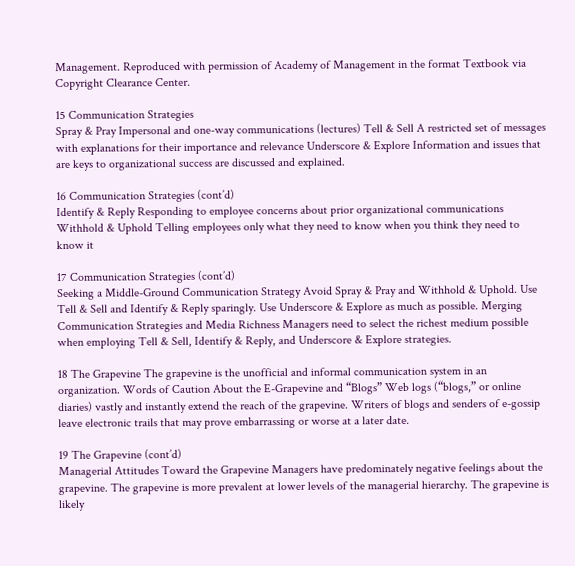Management. Reproduced with permission of Academy of Management in the format Textbook via Copyright Clearance Center.

15 Communication Strategies
Spray & Pray Impersonal and one-way communications (lectures) Tell & Sell A restricted set of messages with explanations for their importance and relevance Underscore & Explore Information and issues that are keys to organizational success are discussed and explained.

16 Communication Strategies (cont’d)
Identify & Reply Responding to employee concerns about prior organizational communications Withhold & Uphold Telling employees only what they need to know when you think they need to know it

17 Communication Strategies (cont’d)
Seeking a Middle-Ground Communication Strategy Avoid Spray & Pray and Withhold & Uphold. Use Tell & Sell and Identify & Reply sparingly. Use Underscore & Explore as much as possible. Merging Communication Strategies and Media Richness Managers need to select the richest medium possible when employing Tell & Sell, Identify & Reply, and Underscore & Explore strategies.

18 The Grapevine The grapevine is the unofficial and informal communication system in an organization. Words of Caution About the E-Grapevine and “Blogs” Web logs (“blogs,” or online diaries) vastly and instantly extend the reach of the grapevine. Writers of blogs and senders of e-gossip leave electronic trails that may prove embarrassing or worse at a later date.

19 The Grapevine (cont’d)
Managerial Attitudes Toward the Grapevine Managers have predominately negative feelings about the grapevine. The grapevine is more prevalent at lower levels of the managerial hierarchy. The grapevine is likely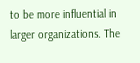to be more influential in larger organizations. The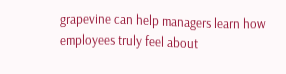grapevine can help managers learn how employees truly feel about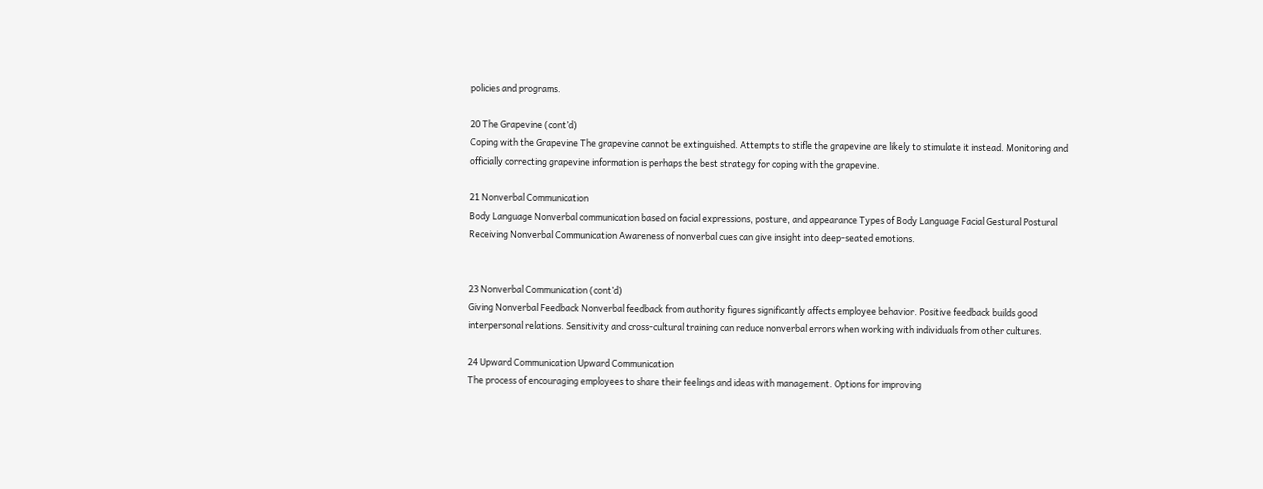policies and programs.

20 The Grapevine (cont’d)
Coping with the Grapevine The grapevine cannot be extinguished. Attempts to stifle the grapevine are likely to stimulate it instead. Monitoring and officially correcting grapevine information is perhaps the best strategy for coping with the grapevine.

21 Nonverbal Communication
Body Language Nonverbal communication based on facial expressions, posture, and appearance Types of Body Language Facial Gestural Postural Receiving Nonverbal Communication Awareness of nonverbal cues can give insight into deep-seated emotions.


23 Nonverbal Communication (cont’d)
Giving Nonverbal Feedback Nonverbal feedback from authority figures significantly affects employee behavior. Positive feedback builds good interpersonal relations. Sensitivity and cross-cultural training can reduce nonverbal errors when working with individuals from other cultures.

24 Upward Communication Upward Communication
The process of encouraging employees to share their feelings and ideas with management. Options for improving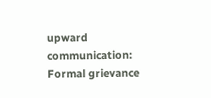upward communication: Formal grievance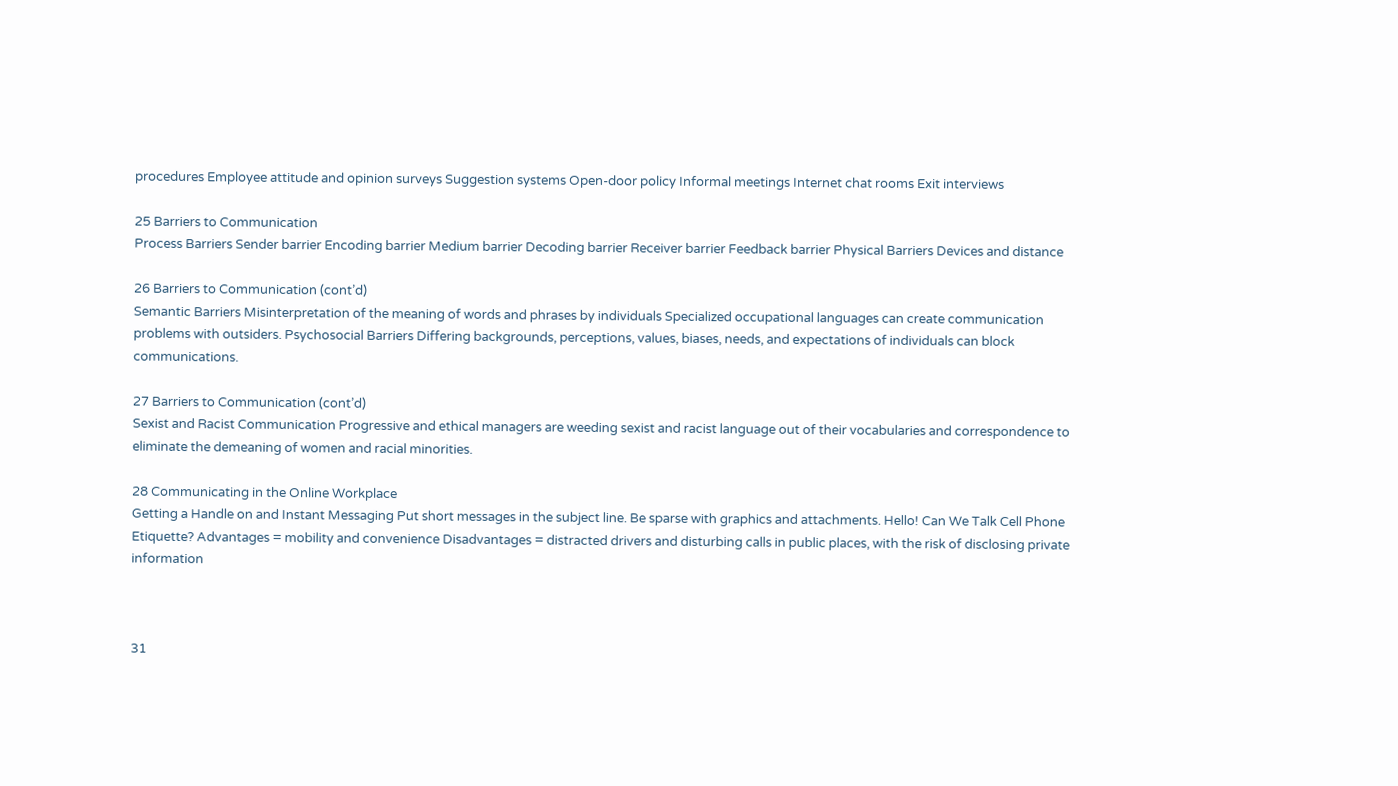procedures Employee attitude and opinion surveys Suggestion systems Open-door policy Informal meetings Internet chat rooms Exit interviews

25 Barriers to Communication
Process Barriers Sender barrier Encoding barrier Medium barrier Decoding barrier Receiver barrier Feedback barrier Physical Barriers Devices and distance

26 Barriers to Communication (cont’d)
Semantic Barriers Misinterpretation of the meaning of words and phrases by individuals Specialized occupational languages can create communication problems with outsiders. Psychosocial Barriers Differing backgrounds, perceptions, values, biases, needs, and expectations of individuals can block communications.

27 Barriers to Communication (cont’d)
Sexist and Racist Communication Progressive and ethical managers are weeding sexist and racist language out of their vocabularies and correspondence to eliminate the demeaning of women and racial minorities.

28 Communicating in the Online Workplace
Getting a Handle on and Instant Messaging Put short messages in the subject line. Be sparse with graphics and attachments. Hello! Can We Talk Cell Phone Etiquette? Advantages = mobility and convenience Disadvantages = distracted drivers and disturbing calls in public places, with the risk of disclosing private information



31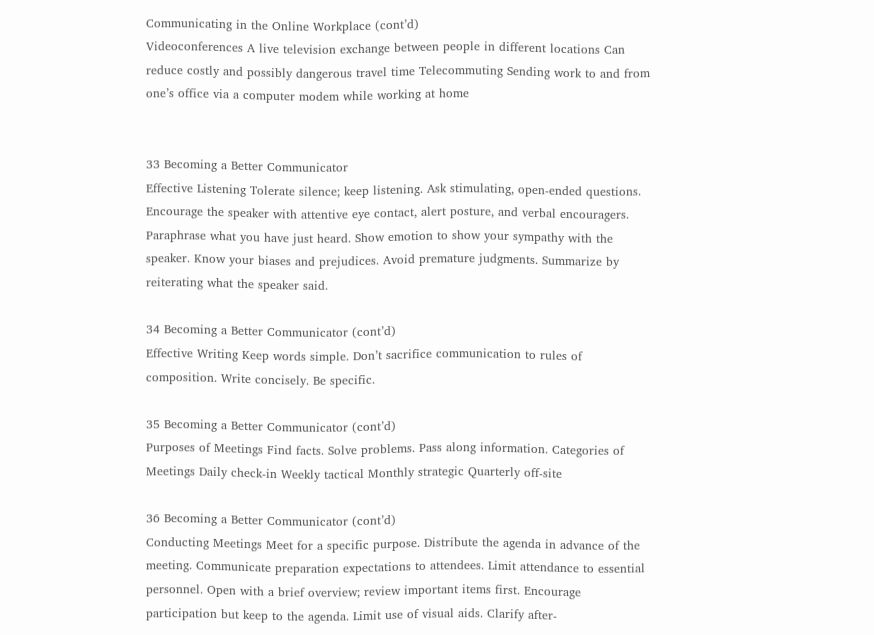Communicating in the Online Workplace (cont’d)
Videoconferences A live television exchange between people in different locations Can reduce costly and possibly dangerous travel time Telecommuting Sending work to and from one’s office via a computer modem while working at home


33 Becoming a Better Communicator
Effective Listening Tolerate silence; keep listening. Ask stimulating, open-ended questions. Encourage the speaker with attentive eye contact, alert posture, and verbal encouragers. Paraphrase what you have just heard. Show emotion to show your sympathy with the speaker. Know your biases and prejudices. Avoid premature judgments. Summarize by reiterating what the speaker said.

34 Becoming a Better Communicator (cont’d)
Effective Writing Keep words simple. Don’t sacrifice communication to rules of composition. Write concisely. Be specific.

35 Becoming a Better Communicator (cont’d)
Purposes of Meetings Find facts. Solve problems. Pass along information. Categories of Meetings Daily check-in Weekly tactical Monthly strategic Quarterly off-site

36 Becoming a Better Communicator (cont’d)
Conducting Meetings Meet for a specific purpose. Distribute the agenda in advance of the meeting. Communicate preparation expectations to attendees. Limit attendance to essential personnel. Open with a brief overview; review important items first. Encourage participation but keep to the agenda. Limit use of visual aids. Clarify after-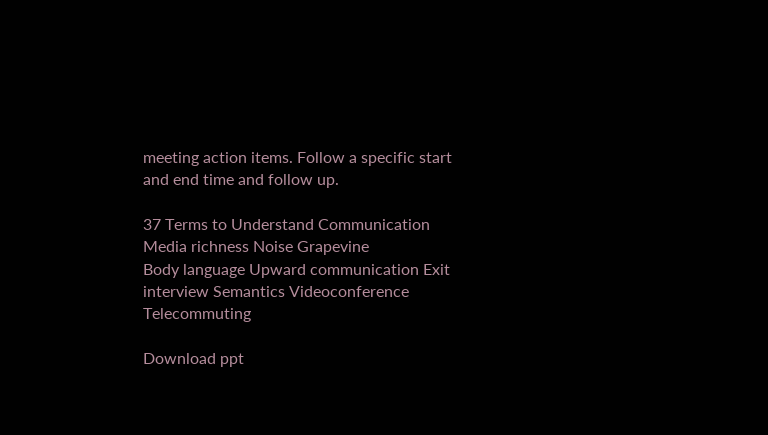meeting action items. Follow a specific start and end time and follow up.

37 Terms to Understand Communication Media richness Noise Grapevine
Body language Upward communication Exit interview Semantics Videoconference Telecommuting

Download ppt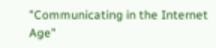"Communicating in the Internet Age"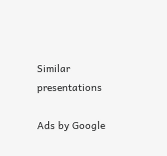Similar presentations

Ads by Google